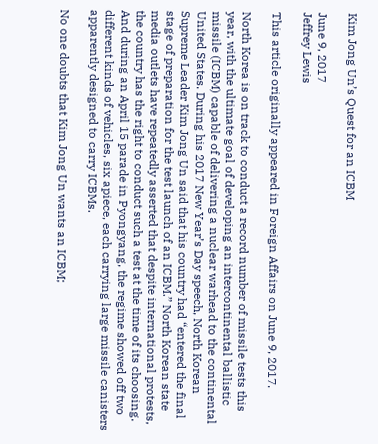Kim Jong Un’s Quest for an ICBM

June 9, 2017
Jeffrey Lewis

This article originally appeared in Foreign Affairs on June 9, 2017.

North Korea is on track to conduct a record number of missile tests this year, with the ultimate goal of developing an intercontinental ballistic missile (ICBM) capable of delivering a nuclear warhead to the continental United States. During his 2017 New Year’s Day speech, North Korean Supreme Leader Kim Jong Un said that his country had “entered the final stage of preparation for the test launch of an ICBM.” North Korean state media outlets have repeatedly asserted that despite international protests, the country has the right to conduct such a test at the time of its choosing. And during an April 15 parade in Pyongyang, the regime showed off two different kinds of vehicles, six apiece, each carrying large missile canisters apparently designed to carry ICBMs.

No one doubts that Kim Jong Un wants an ICBM;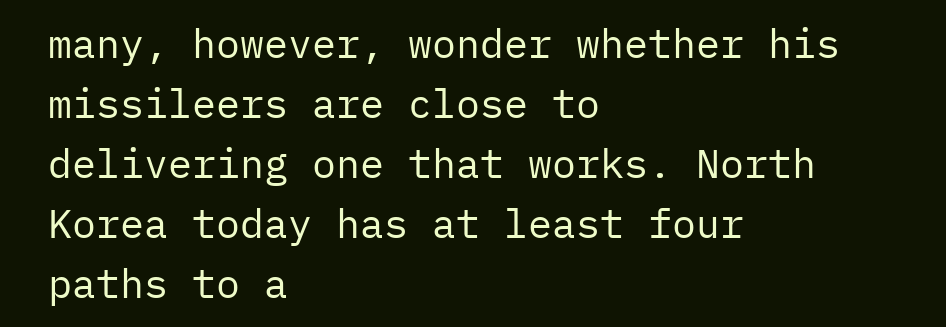many, however, wonder whether his missileers are close to delivering one that works. North Korea today has at least four paths to a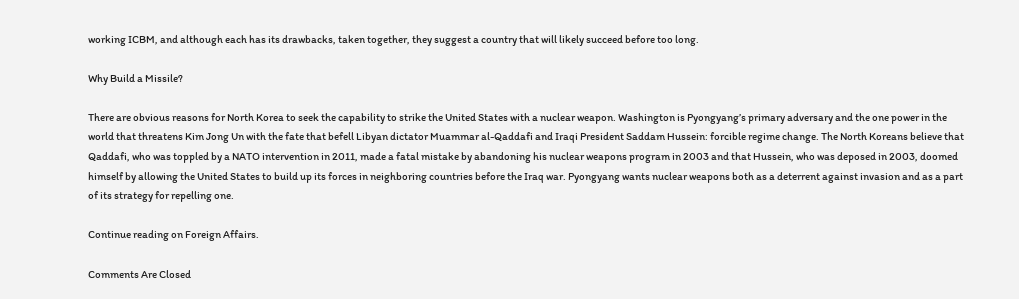working ICBM, and although each has its drawbacks, taken together, they suggest a country that will likely succeed before too long.

Why Build a Missile?

There are obvious reasons for North Korea to seek the capability to strike the United States with a nuclear weapon. Washington is Pyongyang’s primary adversary and the one power in the world that threatens Kim Jong Un with the fate that befell Libyan dictator Muammar al-Qaddafi and Iraqi President Saddam Hussein: forcible regime change. The North Koreans believe that Qaddafi, who was toppled by a NATO intervention in 2011, made a fatal mistake by abandoning his nuclear weapons program in 2003 and that Hussein, who was deposed in 2003, doomed himself by allowing the United States to build up its forces in neighboring countries before the Iraq war. Pyongyang wants nuclear weapons both as a deterrent against invasion and as a part of its strategy for repelling one.

Continue reading on Foreign Affairs.

Comments Are Closed